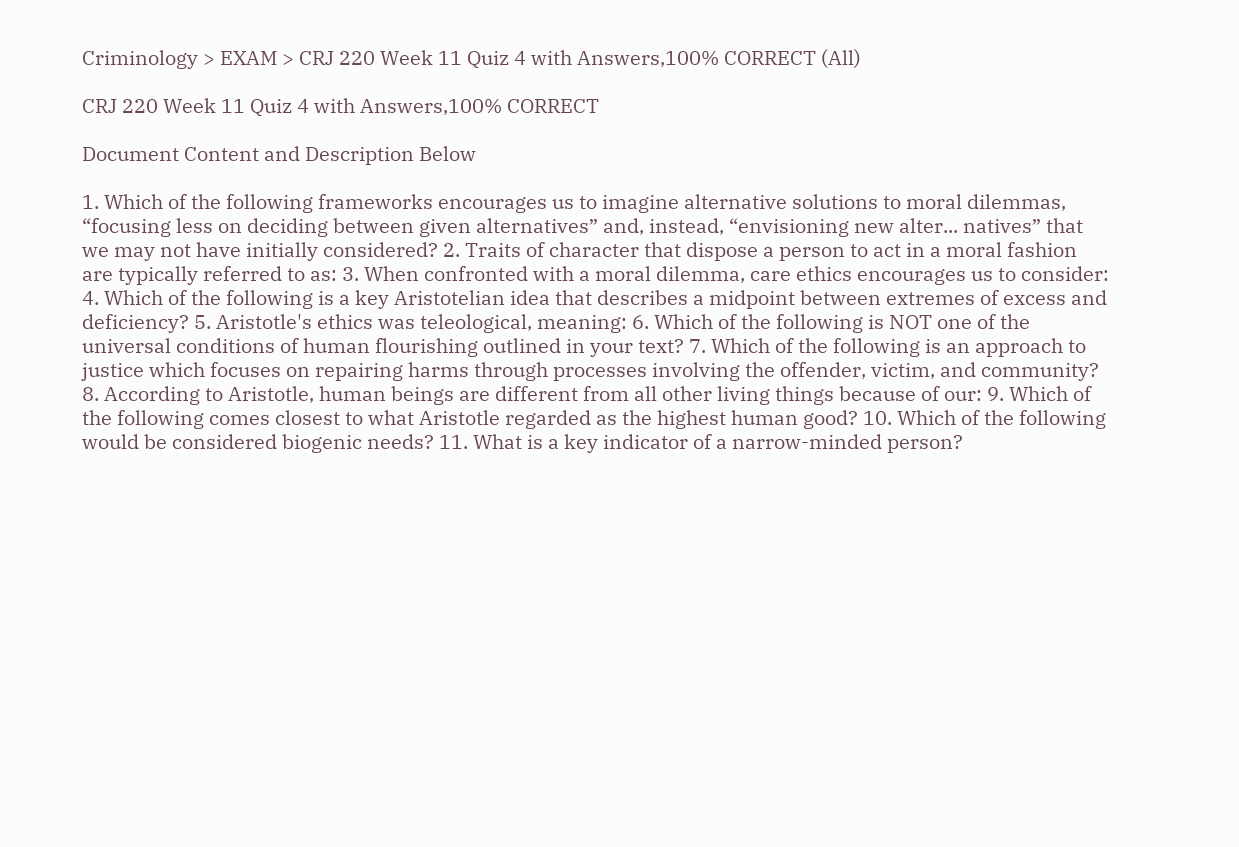Criminology > EXAM > CRJ 220 Week 11 Quiz 4 with Answers,100% CORRECT (All)

CRJ 220 Week 11 Quiz 4 with Answers,100% CORRECT

Document Content and Description Below

1. Which of the following frameworks encourages us to imagine alternative solutions to moral dilemmas, “focusing less on deciding between given alternatives” and, instead, “envisioning new alter... natives” that we may not have initially considered? 2. Traits of character that dispose a person to act in a moral fashion are typically referred to as: 3. When confronted with a moral dilemma, care ethics encourages us to consider: 4. Which of the following is a key Aristotelian idea that describes a midpoint between extremes of excess and deficiency? 5. Aristotle's ethics was teleological, meaning: 6. Which of the following is NOT one of the universal conditions of human flourishing outlined in your text? 7. Which of the following is an approach to justice which focuses on repairing harms through processes involving the offender, victim, and community? 8. According to Aristotle, human beings are different from all other living things because of our: 9. Which of the following comes closest to what Aristotle regarded as the highest human good? 10. Which of the following would be considered biogenic needs? 11. What is a key indicator of a narrow-minded person?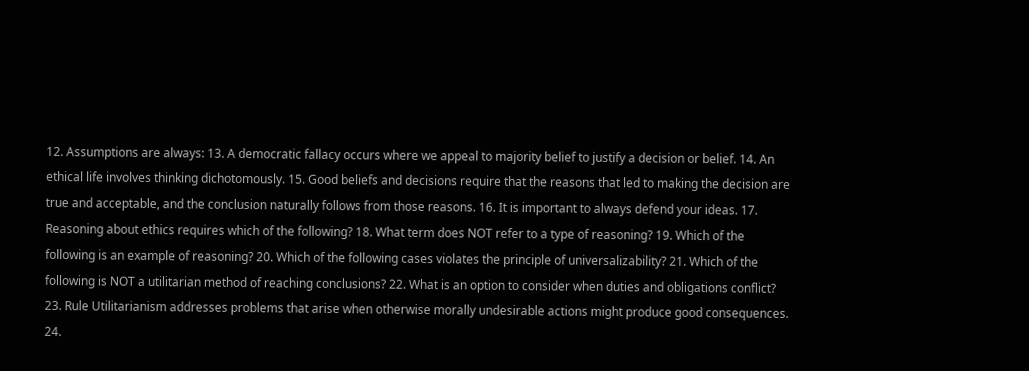12. Assumptions are always: 13. A democratic fallacy occurs where we appeal to majority belief to justify a decision or belief. 14. An ethical life involves thinking dichotomously. 15. Good beliefs and decisions require that the reasons that led to making the decision are true and acceptable, and the conclusion naturally follows from those reasons. 16. It is important to always defend your ideas. 17. Reasoning about ethics requires which of the following? 18. What term does NOT refer to a type of reasoning? 19. Which of the following is an example of reasoning? 20. Which of the following cases violates the principle of universalizability? 21. Which of the following is NOT a utilitarian method of reaching conclusions? 22. What is an option to consider when duties and obligations conflict? 23. Rule Utilitarianism addresses problems that arise when otherwise morally undesirable actions might produce good consequences. 24.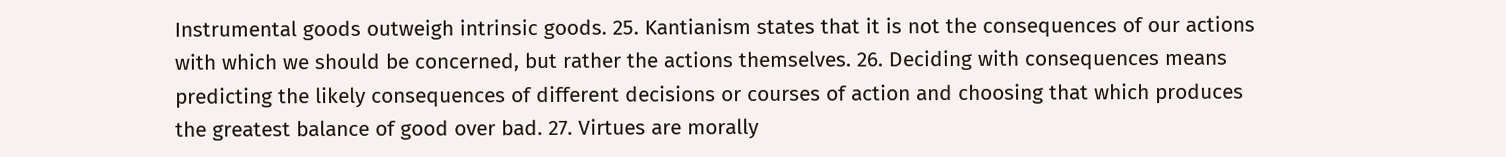Instrumental goods outweigh intrinsic goods. 25. Kantianism states that it is not the consequences of our actions with which we should be concerned, but rather the actions themselves. 26. Deciding with consequences means predicting the likely consequences of different decisions or courses of action and choosing that which produces the greatest balance of good over bad. 27. Virtues are morally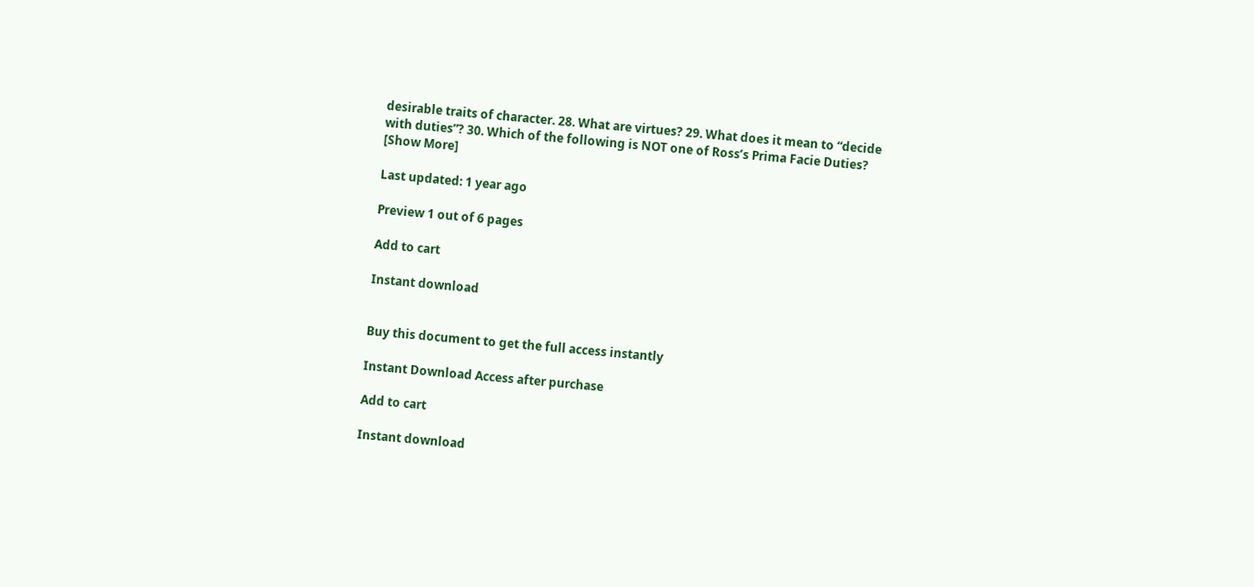desirable traits of character. 28. What are virtues? 29. What does it mean to “decide with duties”? 30. Which of the following is NOT one of Ross’s Prima Facie Duties? [Show More]

Last updated: 1 year ago

Preview 1 out of 6 pages

Add to cart

Instant download


Buy this document to get the full access instantly

Instant Download Access after purchase

Add to cart

Instant download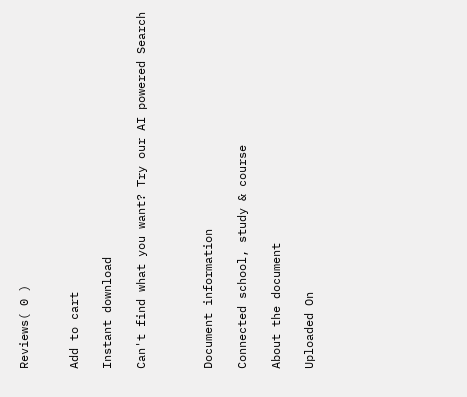Reviews( 0 )


Add to cart

Instant download

Can't find what you want? Try our AI powered Search



Document information

Connected school, study & course

About the document

Uploaded On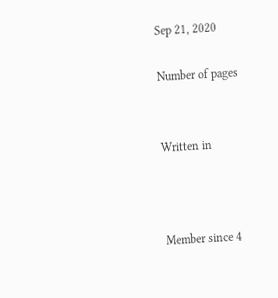Sep 21, 2020

Number of pages


Written in



Member since 4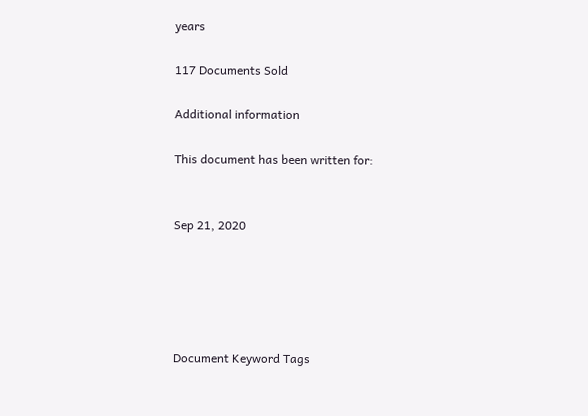years

117 Documents Sold

Additional information

This document has been written for:


Sep 21, 2020





Document Keyword Tags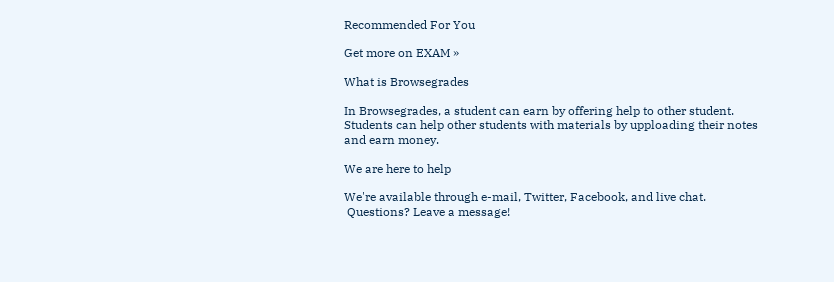Recommended For You

Get more on EXAM »

What is Browsegrades

In Browsegrades, a student can earn by offering help to other student. Students can help other students with materials by upploading their notes and earn money.

We are here to help

We're available through e-mail, Twitter, Facebook, and live chat.
 Questions? Leave a message!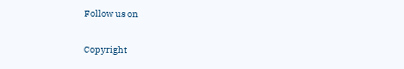Follow us on

Copyright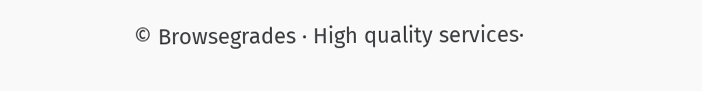© Browsegrades · High quality services·